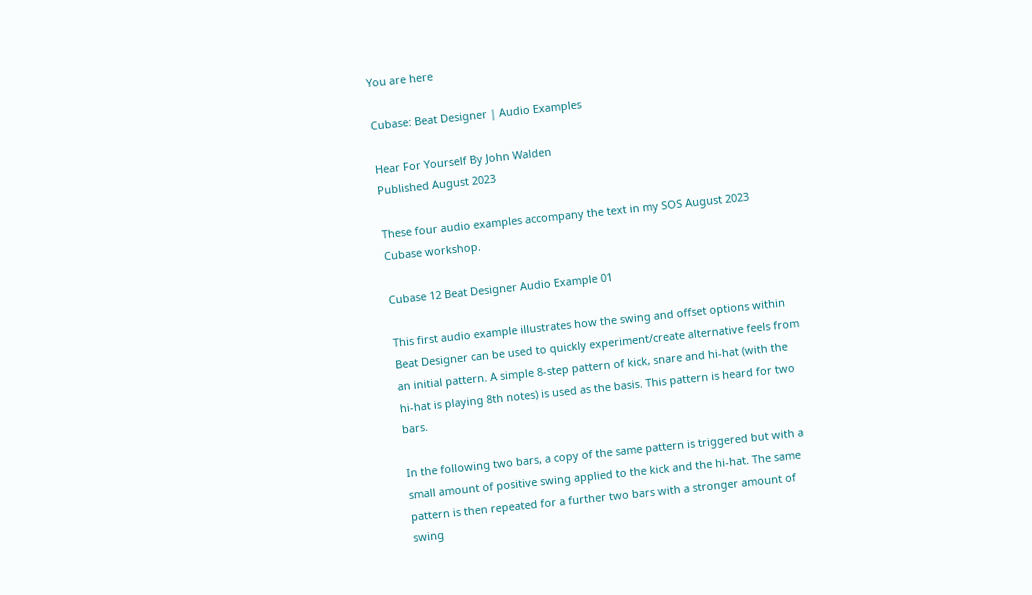You are here

Cubase: Beat Designer | Audio Examples

Hear For Yourself By John Walden
Published August 2023

These four audio examples accompany the text in my SOS August 2023 Cubase workshop.

Cubase 12 Beat Designer Audio Example 01

This first audio example illustrates how the swing and offset options within Beat Designer can be used to quickly experiment/create alternative feels from an initial pattern. A simple 8-step pattern of kick, snare and hi-hat (with the hi-hat is playing 8th notes) is used as the basis. This pattern is heard for two bars.

In the following two bars, a copy of the same pattern is triggered but with a small amount of positive swing applied to the kick and the hi-hat. The same pattern is then repeated for a further two bars with a stronger amount of swing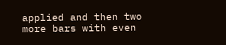applied and then two more bars with even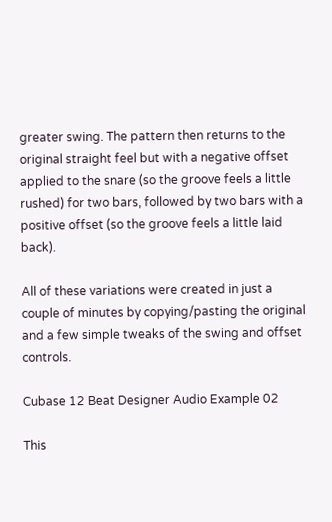greater swing. The pattern then returns to the original straight feel but with a negative offset applied to the snare (so the groove feels a little rushed) for two bars, followed by two bars with a positive offset (so the groove feels a little laid back).

All of these variations were created in just a couple of minutes by copying/pasting the original and a few simple tweaks of the swing and offset controls.

Cubase 12 Beat Designer Audio Example 02

This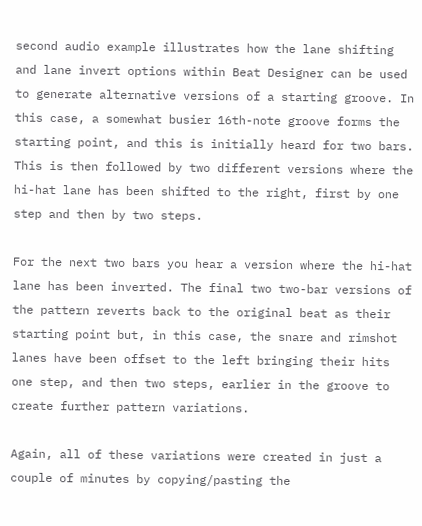second audio example illustrates how the lane shifting and lane invert options within Beat Designer can be used to generate alternative versions of a starting groove. In this case, a somewhat busier 16th-note groove forms the starting point, and this is initially heard for two bars. This is then followed by two different versions where the hi-hat lane has been shifted to the right, first by one step and then by two steps.

For the next two bars you hear a version where the hi-hat lane has been inverted. The final two two-bar versions of the pattern reverts back to the original beat as their starting point but, in this case, the snare and rimshot lanes have been offset to the left bringing their hits one step, and then two steps, earlier in the groove to create further pattern variations.

Again, all of these variations were created in just a couple of minutes by copying/pasting the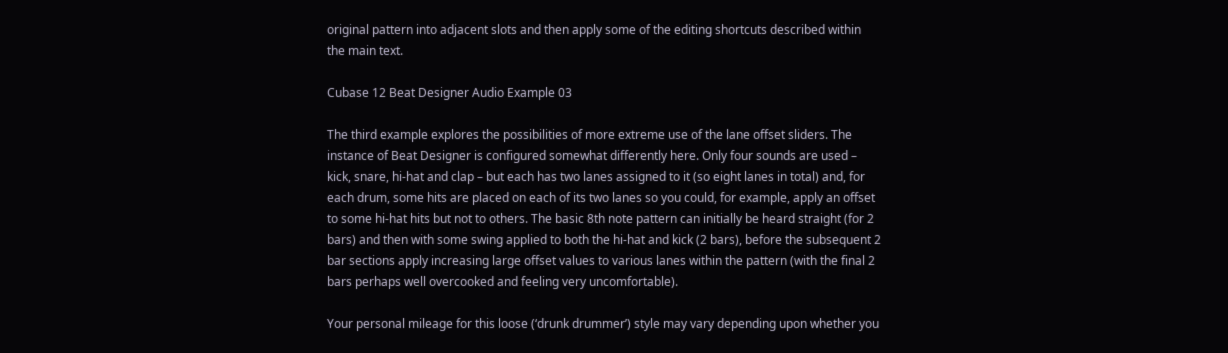original pattern into adjacent slots and then apply some of the editing shortcuts described within the main text.

Cubase 12 Beat Designer Audio Example 03

The third example explores the possibilities of more extreme use of the lane offset sliders. The instance of Beat Designer is configured somewhat differently here. Only four sounds are used – kick, snare, hi-hat and clap – but each has two lanes assigned to it (so eight lanes in total) and, for each drum, some hits are placed on each of its two lanes so you could, for example, apply an offset to some hi-hat hits but not to others. The basic 8th note pattern can initially be heard straight (for 2 bars) and then with some swing applied to both the hi-hat and kick (2 bars), before the subsequent 2 bar sections apply increasing large offset values to various lanes within the pattern (with the final 2 bars perhaps well overcooked and feeling very uncomfortable).

Your personal mileage for this loose (‘drunk drummer’) style may vary depending upon whether you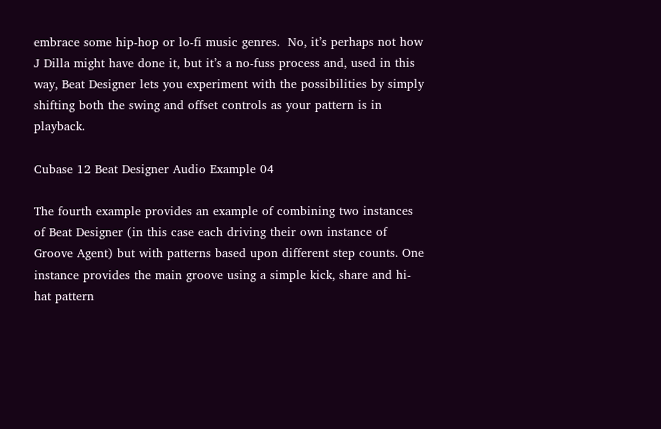embrace some hip-hop or lo-fi music genres.  No, it’s perhaps not how J Dilla might have done it, but it’s a no-fuss process and, used in this way, Beat Designer lets you experiment with the possibilities by simply shifting both the swing and offset controls as your pattern is in playback.

Cubase 12 Beat Designer Audio Example 04

The fourth example provides an example of combining two instances of Beat Designer (in this case each driving their own instance of Groove Agent) but with patterns based upon different step counts. One instance provides the main groove using a simple kick, share and hi-hat pattern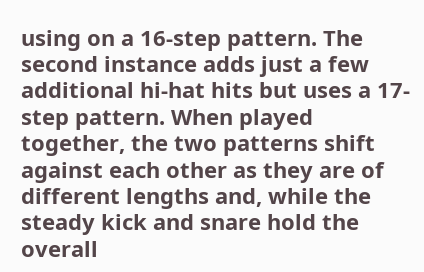using on a 16-step pattern. The second instance adds just a few additional hi-hat hits but uses a 17-step pattern. When played together, the two patterns shift against each other as they are of different lengths and, while the steady kick and snare hold the overall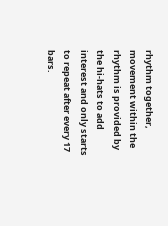rhythm together, movement within the rhythm is provided by the hi-hats to add interest and only starts to repeat after every 17 bars.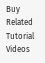Buy Related Tutorial Videos